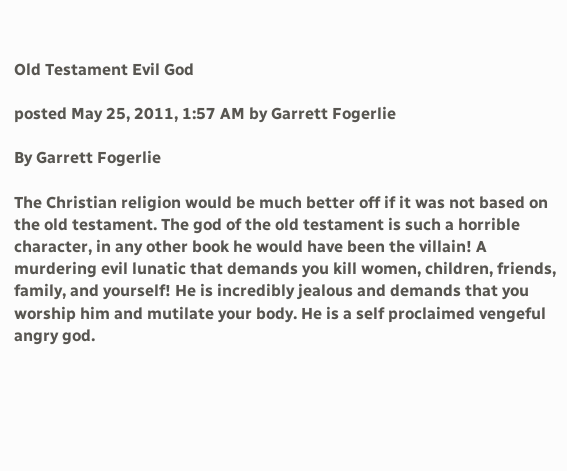Old Testament Evil God

posted May 25, 2011, 1:57 AM by Garrett Fogerlie

By Garrett Fogerlie

The Christian religion would be much better off if it was not based on the old testament. The god of the old testament is such a horrible character, in any other book he would have been the villain! A murdering evil lunatic that demands you kill women, children, friends, family, and yourself! He is incredibly jealous and demands that you worship him and mutilate your body. He is a self proclaimed vengeful angry god.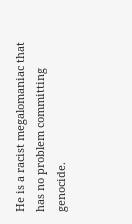He is a racist megalomaniac that has no problem committing genocide.